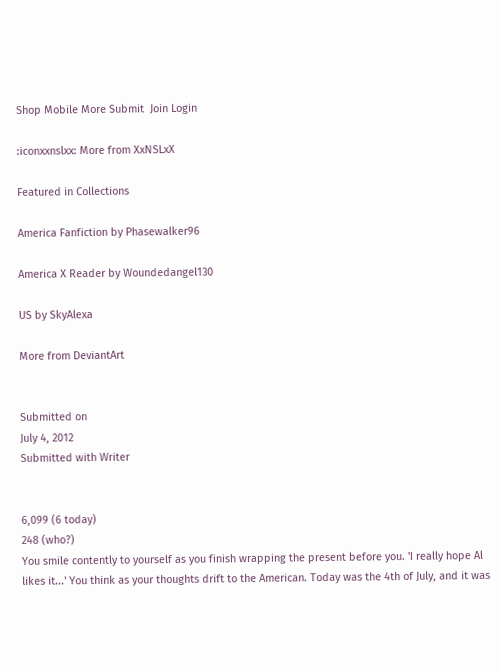Shop Mobile More Submit  Join Login

:iconxxnslxx: More from XxNSLxX

Featured in Collections

America Fanfiction by Phasewalker96

America X Reader by Woundedangel130

US by SkyAlexa

More from DeviantArt


Submitted on
July 4, 2012
Submitted with Writer


6,099 (6 today)
248 (who?)
You smile contently to yourself as you finish wrapping the present before you. 'I really hope Al likes it...' You think as your thoughts drift to the American. Today was the 4th of July, and it was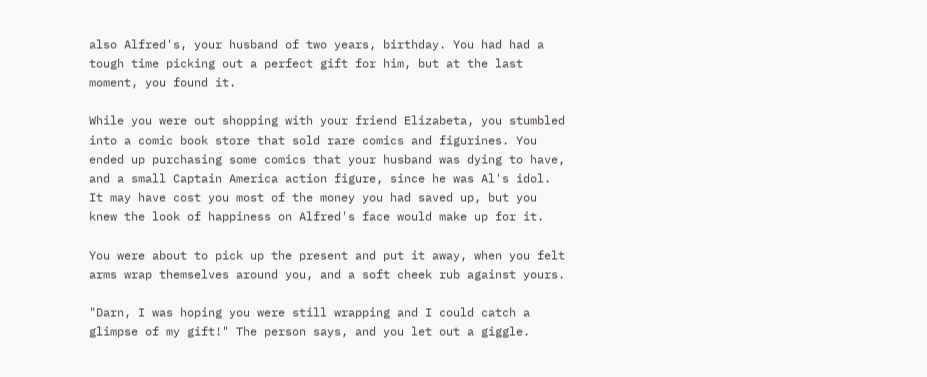also Alfred's, your husband of two years, birthday. You had had a tough time picking out a perfect gift for him, but at the last moment, you found it.

While you were out shopping with your friend Elizabeta, you stumbled into a comic book store that sold rare comics and figurines. You ended up purchasing some comics that your husband was dying to have, and a small Captain America action figure, since he was Al's idol. It may have cost you most of the money you had saved up, but you knew the look of happiness on Alfred's face would make up for it.

You were about to pick up the present and put it away, when you felt arms wrap themselves around you, and a soft cheek rub against yours.

"Darn, I was hoping you were still wrapping and I could catch a glimpse of my gift!" The person says, and you let out a giggle.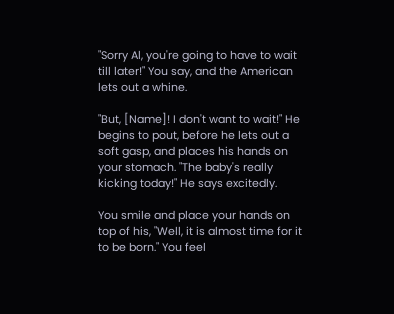"Sorry Al, you're going to have to wait till later!" You say, and the American lets out a whine.

"But, [Name]! I don't want to wait!" He begins to pout, before he lets out a soft gasp, and places his hands on your stomach. "The baby's really kicking today!" He says excitedly.

You smile and place your hands on top of his, "Well, it is almost time for it to be born." You feel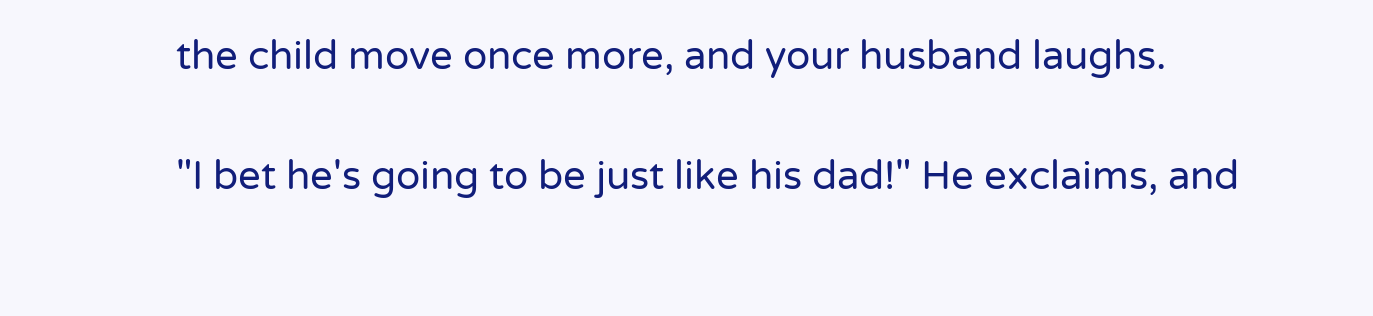the child move once more, and your husband laughs.

"I bet he's going to be just like his dad!" He exclaims, and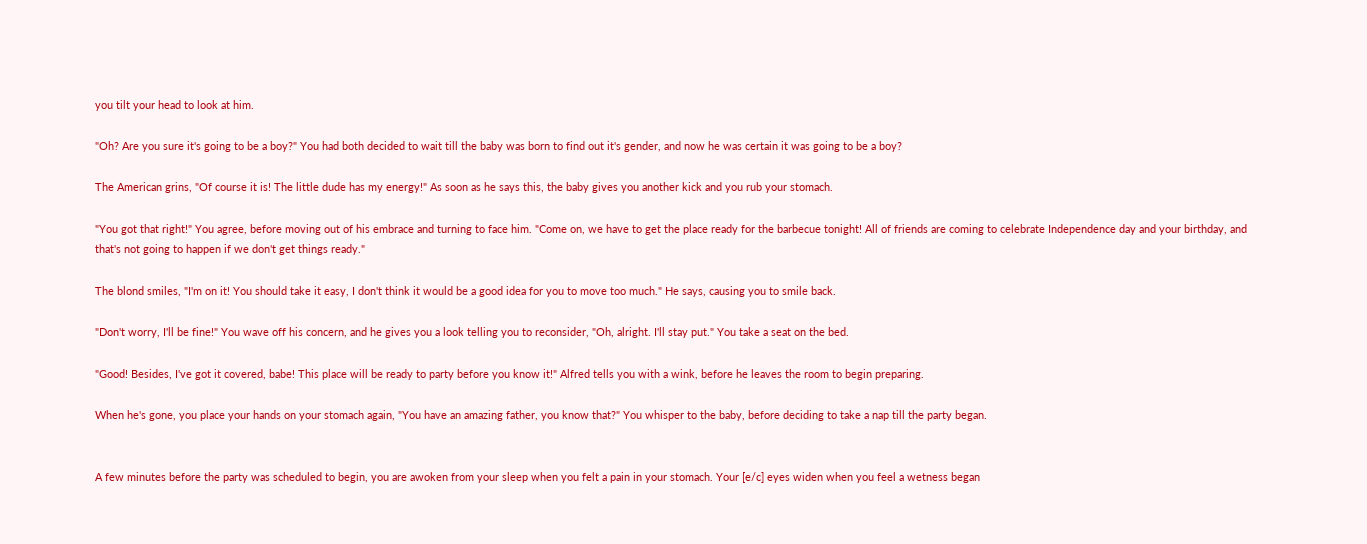you tilt your head to look at him.

"Oh? Are you sure it's going to be a boy?" You had both decided to wait till the baby was born to find out it's gender, and now he was certain it was going to be a boy?

The American grins, "Of course it is! The little dude has my energy!" As soon as he says this, the baby gives you another kick and you rub your stomach.

"You got that right!" You agree, before moving out of his embrace and turning to face him. "Come on, we have to get the place ready for the barbecue tonight! All of friends are coming to celebrate Independence day and your birthday, and that's not going to happen if we don't get things ready."

The blond smiles, "I'm on it! You should take it easy, I don't think it would be a good idea for you to move too much." He says, causing you to smile back.

"Don't worry, I'll be fine!" You wave off his concern, and he gives you a look telling you to reconsider, "Oh, alright. I'll stay put." You take a seat on the bed.

"Good! Besides, I've got it covered, babe! This place will be ready to party before you know it!" Alfred tells you with a wink, before he leaves the room to begin preparing.

When he's gone, you place your hands on your stomach again, "You have an amazing father, you know that?" You whisper to the baby, before deciding to take a nap till the party began.


A few minutes before the party was scheduled to begin, you are awoken from your sleep when you felt a pain in your stomach. Your [e/c] eyes widen when you feel a wetness began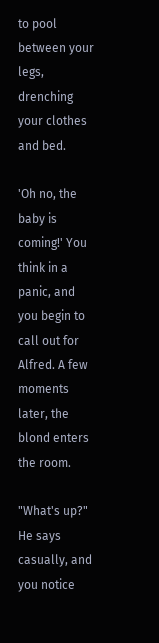to pool between your legs, drenching your clothes and bed.

'Oh no, the baby is coming!' You think in a panic, and you begin to call out for Alfred. A few moments later, the blond enters the room.

"What's up?" He says casually, and you notice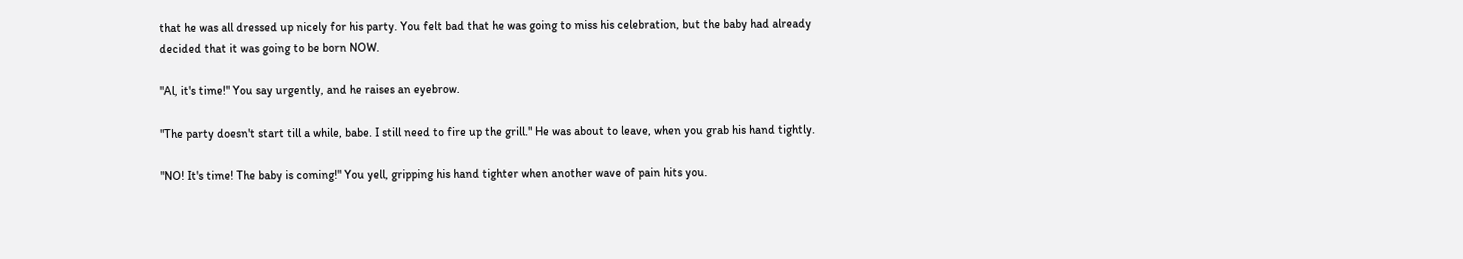that he was all dressed up nicely for his party. You felt bad that he was going to miss his celebration, but the baby had already decided that it was going to be born NOW.

"Al, it's time!" You say urgently, and he raises an eyebrow.

"The party doesn't start till a while, babe. I still need to fire up the grill." He was about to leave, when you grab his hand tightly.

"NO! It's time! The baby is coming!" You yell, gripping his hand tighter when another wave of pain hits you.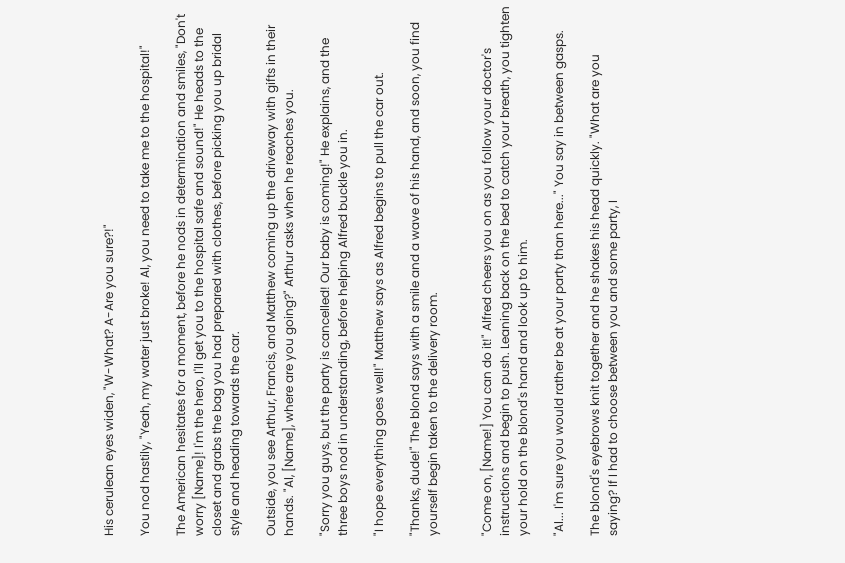His cerulean eyes widen, "W-What? A-Are you sure?!"

You nod hastily, "Yeah, my water just broke! Al, you need to take me to the hospital!"

The American hesitates for a moment, before he nods in determination and smiles, "Don't worry [Name]! I'm the hero, I'll get you to the hospital safe and sound!" He heads to the closet and grabs the bag you had prepared with clothes, before picking you up bridal style and heading towards the car.

Outside, you see Arthur, Francis, and Matthew coming up the driveway with gifts in their hands. "Al, [Name], where are you going?" Arthur asks when he reaches you.

"Sorry you guys, but the party is cancelled! Our baby is coming!" He explains, and the three boys nod in understanding, before helping Alfred buckle you in.

"I hope everything goes well!" Matthew says as Alfred begins to pull the car out.

"Thanks, dude!" The blond says with a smile and a wave of his hand, and soon, you find yourself begin taken to the delivery room.


"Come on, [Name!] You can do it!" Alfred cheers you on as you follow your doctor's instructions and begin to push. Leaning back on the bed to catch your breath, you tighten your hold on the blond's hand and look up to him.

"Al... I'm sure you would rather be at your party than here..." You say in between gasps.

The blond's eyebrows knit together and he shakes his head quickly. "What are you saying? If I had to choose between you and some party, I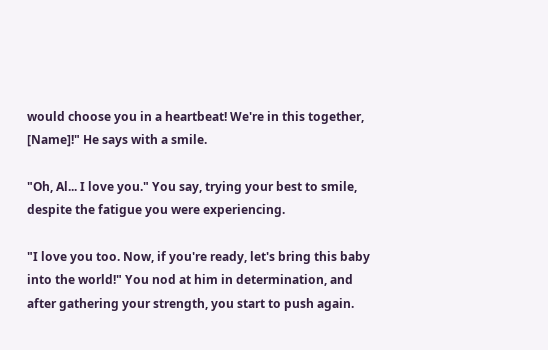would choose you in a heartbeat! We're in this together, [Name]!" He says with a smile.

"Oh, Al... I love you." You say, trying your best to smile, despite the fatigue you were experiencing.

"I love you too. Now, if you're ready, let's bring this baby into the world!" You nod at him in determination, and after gathering your strength, you start to push again.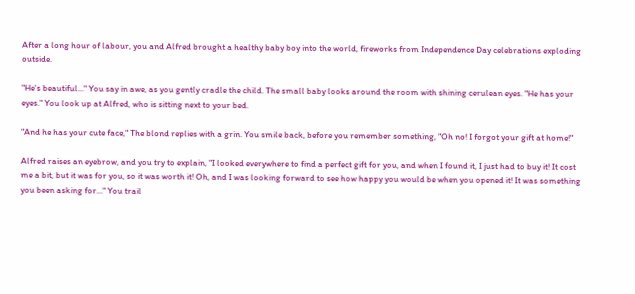After a long hour of labour, you and Alfred brought a healthy baby boy into the world, fireworks from Independence Day celebrations exploding outside.

"He's beautiful..." You say in awe, as you gently cradle the child. The small baby looks around the room with shining cerulean eyes. "He has your eyes." You look up at Alfred, who is sitting next to your bed.

"And he has your cute face," The blond replies with a grin. You smile back, before you remember something, "Oh no! I forgot your gift at home!"

Alfred raises an eyebrow, and you try to explain, "I looked everywhere to find a perfect gift for you, and when I found it, I just had to buy it! It cost me a bit, but it was for you, so it was worth it! Oh, and I was looking forward to see how happy you would be when you opened it! It was something you been asking for..." You trail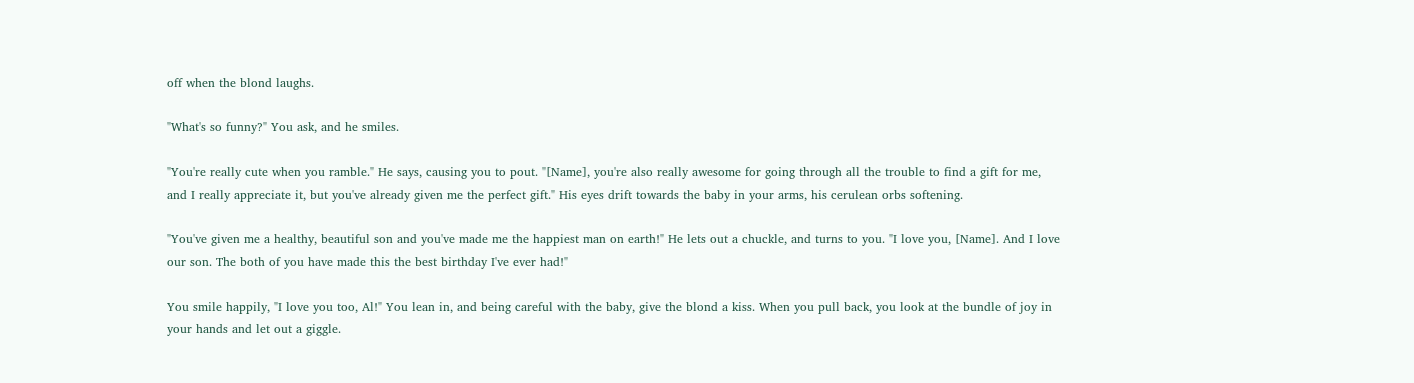off when the blond laughs.

"What's so funny?" You ask, and he smiles.

"You're really cute when you ramble." He says, causing you to pout. "[Name], you're also really awesome for going through all the trouble to find a gift for me, and I really appreciate it, but you've already given me the perfect gift." His eyes drift towards the baby in your arms, his cerulean orbs softening.

"You've given me a healthy, beautiful son and you've made me the happiest man on earth!" He lets out a chuckle, and turns to you. "I love you, [Name]. And I love our son. The both of you have made this the best birthday I've ever had!"

You smile happily, "I love you too, Al!" You lean in, and being careful with the baby, give the blond a kiss. When you pull back, you look at the bundle of joy in your hands and let out a giggle.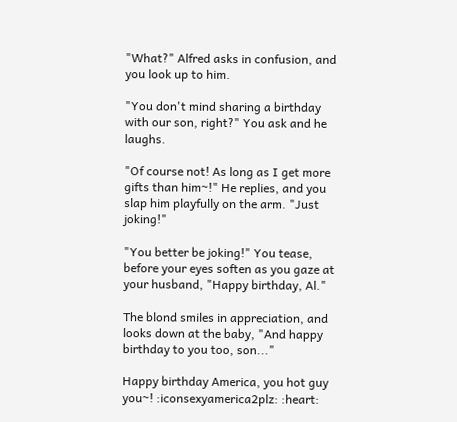"What?" Alfred asks in confusion, and you look up to him.

"You don't mind sharing a birthday with our son, right?" You ask and he laughs.

"Of course not! As long as I get more gifts than him~!" He replies, and you slap him playfully on the arm. "Just joking!"

"You better be joking!" You tease, before your eyes soften as you gaze at your husband, "Happy birthday, Al."

The blond smiles in appreciation, and looks down at the baby, "And happy birthday to you too, son..."

Happy birthday America, you hot guy you~! :iconsexyamerica2plz: :heart: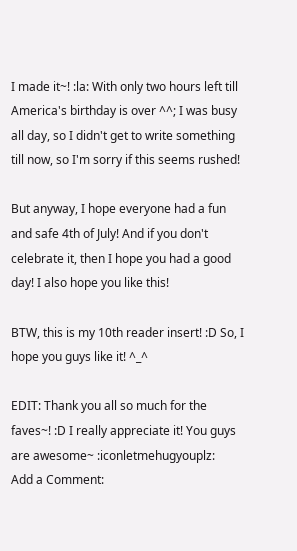I made it~! :la: With only two hours left till America's birthday is over ^^; I was busy all day, so I didn't get to write something till now, so I'm sorry if this seems rushed!

But anyway, I hope everyone had a fun and safe 4th of July! And if you don't celebrate it, then I hope you had a good day! I also hope you like this!

BTW, this is my 10th reader insert! :D So, I hope you guys like it! ^_^

EDIT: Thank you all so much for the faves~! :D I really appreciate it! You guys are awesome~ :iconletmehugyouplz:
Add a Comment: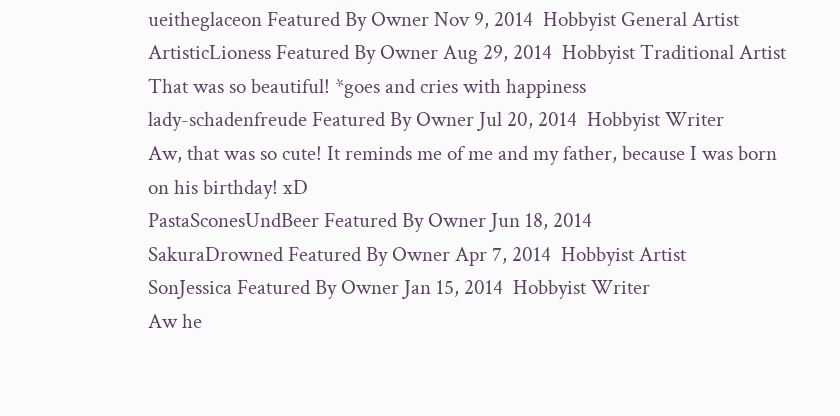ueitheglaceon Featured By Owner Nov 9, 2014  Hobbyist General Artist
ArtisticLioness Featured By Owner Aug 29, 2014  Hobbyist Traditional Artist
That was so beautiful! *goes and cries with happiness
lady-schadenfreude Featured By Owner Jul 20, 2014  Hobbyist Writer
Aw, that was so cute! It reminds me of me and my father, because I was born on his birthday! xD
PastaSconesUndBeer Featured By Owner Jun 18, 2014
SakuraDrowned Featured By Owner Apr 7, 2014  Hobbyist Artist
SonJessica Featured By Owner Jan 15, 2014  Hobbyist Writer
Aw he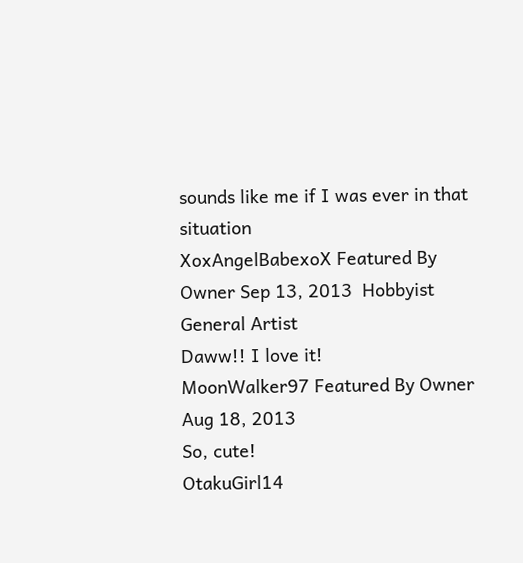sounds like me if I was ever in that situation
XoxAngelBabexoX Featured By Owner Sep 13, 2013  Hobbyist General Artist
Daww!! I love it!
MoonWalker97 Featured By Owner Aug 18, 2013
So, cute!
OtakuGirl14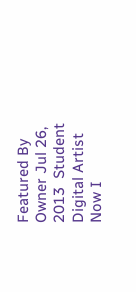Featured By Owner Jul 26, 2013  Student Digital Artist
Now I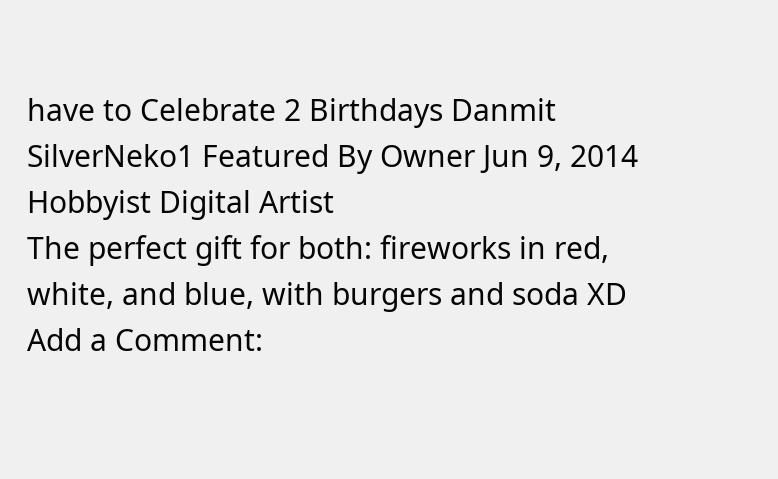have to Celebrate 2 Birthdays Danmit
SilverNeko1 Featured By Owner Jun 9, 2014  Hobbyist Digital Artist
The perfect gift for both: fireworks in red, white, and blue, with burgers and soda XD
Add a Comment: